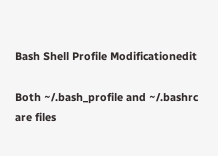Bash Shell Profile Modificationedit

Both ~/.bash_profile and ~/.bashrc are files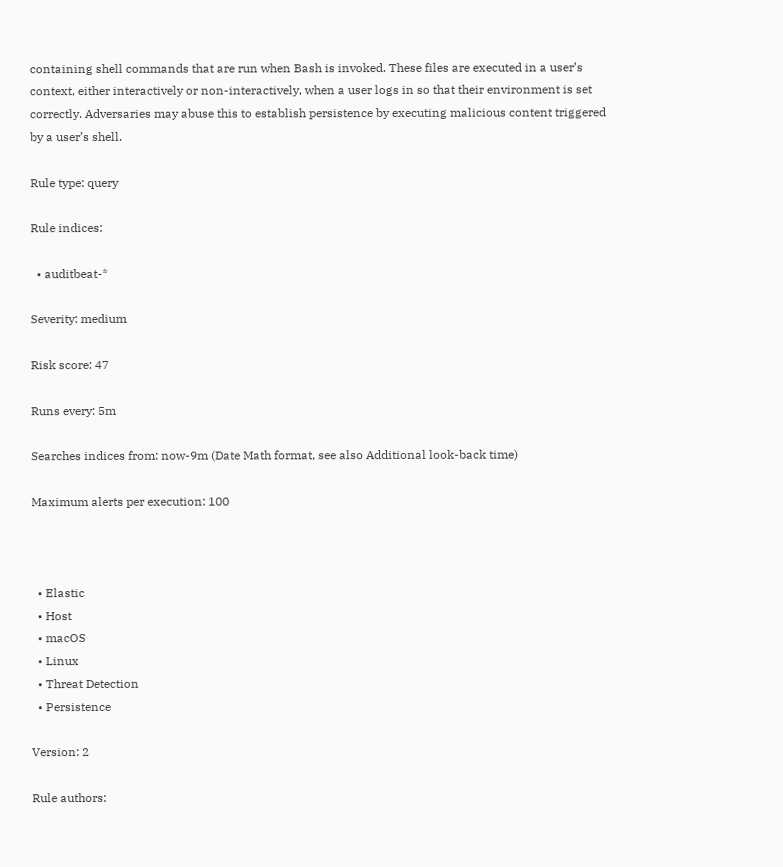containing shell commands that are run when Bash is invoked. These files are executed in a user’s context, either interactively or non-interactively, when a user logs in so that their environment is set correctly. Adversaries may abuse this to establish persistence by executing malicious content triggered by a user’s shell.

Rule type: query

Rule indices:

  • auditbeat-*

Severity: medium

Risk score: 47

Runs every: 5m

Searches indices from: now-9m (Date Math format, see also Additional look-back time)

Maximum alerts per execution: 100



  • Elastic
  • Host
  • macOS
  • Linux
  • Threat Detection
  • Persistence

Version: 2

Rule authors: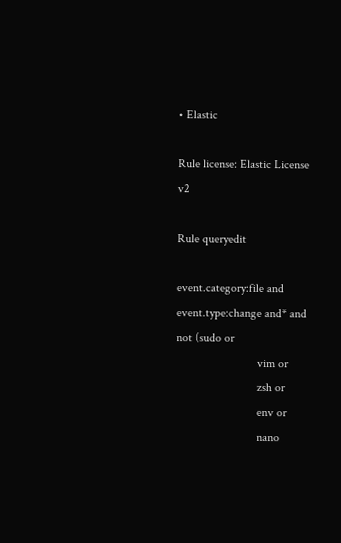• Elastic

Rule license: Elastic License v2

Rule queryedit

event.category:file and event.type:change and* and not (sudo or
                           vim or
                           zsh or
                           env or
                           nano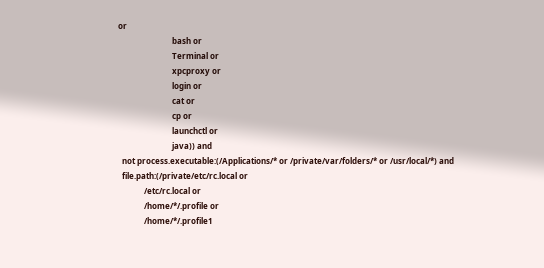or
                           bash or
                           Terminal or
                           xpcproxy or
                           login or
                           cat or
                           cp or
                           launchctl or
                           java)) and
  not process.executable:(/Applications/* or /private/var/folders/* or /usr/local/*) and
  file.path:(/private/etc/rc.local or
             /etc/rc.local or
             /home/*/.profile or
             /home/*/.profile1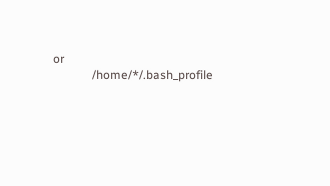or
             /home/*/.bash_profile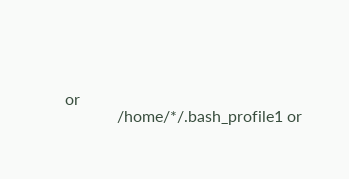or
             /home/*/.bash_profile1 or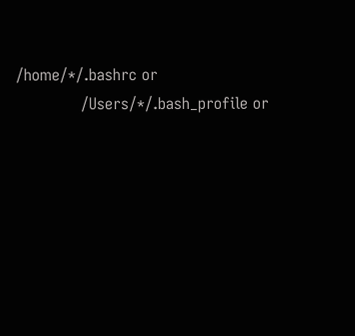/home/*/.bashrc or
             /Users/*/.bash_profile or